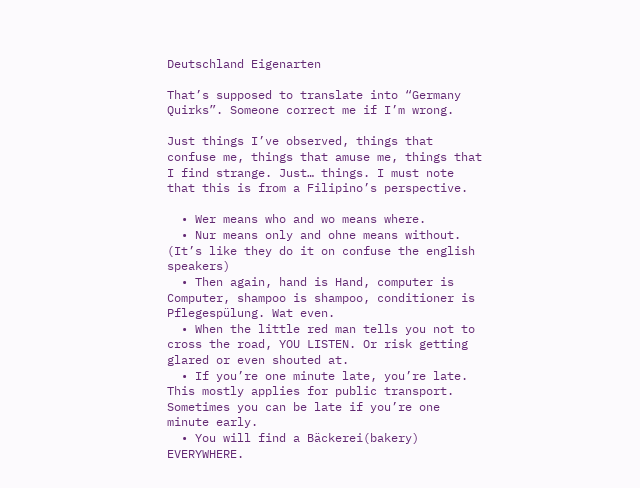Deutschland Eigenarten

That’s supposed to translate into “Germany Quirks”. Someone correct me if I’m wrong.

Just things I’ve observed, things that confuse me, things that amuse me, things that I find strange. Just… things. I must note that this is from a Filipino’s perspective.

  • Wer means who and wo means where.
  • Nur means only and ohne means without. (It’s like they do it on confuse the english speakers)
  • Then again, hand is Hand, computer is Computer, shampoo is shampoo, conditioner is Pflegespülung. Wat even.
  • When the little red man tells you not to cross the road, YOU LISTEN. Or risk getting glared or even shouted at.
  • If you’re one minute late, you’re late. This mostly applies for public transport. Sometimes you can be late if you’re one minute early.
  • You will find a Bäckerei(bakery) EVERYWHERE.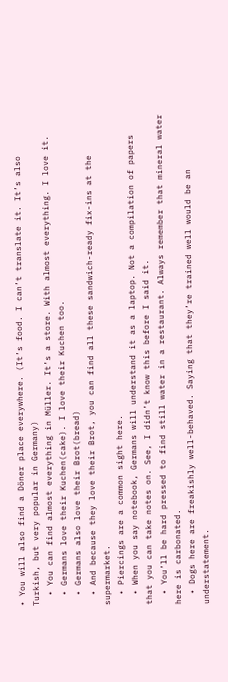• You will also find a Döner place everywhere. (It’s food. I can’t translate it. It’s also Turkish, but very popular in Germany)
  • You can find almost everything in Müller. It’s a store. With almost everything. I love it.
  • Germans love their Kuchen(cake). I love their Kuchen too.
  • Germans also love their Brot(bread)
  • And because they love their Brot, you can find all these sandwich-ready fix-ins at the supermarket.
  • Piercings are a common sight here.
  • When you say notebook, Germans will understand it as a laptop. Not a compilation of papers that you can take notes on. See, I didn’t know this before I said it.
  • You’ll be hard pressed to find still water in a restaurant. Always remember that mineral water here is carbonated.
  • Dogs here are freakishly well-behaved. Saying that they’re trained well would be an understatement.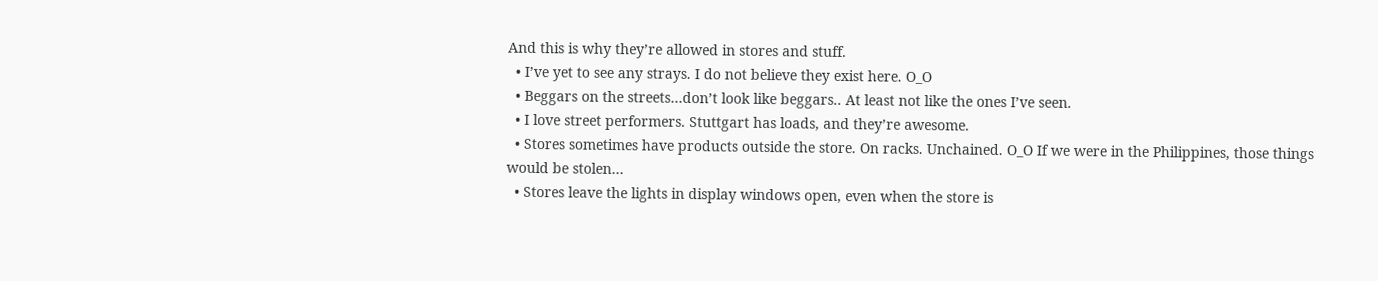And this is why they’re allowed in stores and stuff.
  • I’ve yet to see any strays. I do not believe they exist here. O_O
  • Beggars on the streets…don’t look like beggars.. At least not like the ones I’ve seen.
  • I love street performers. Stuttgart has loads, and they’re awesome.
  • Stores sometimes have products outside the store. On racks. Unchained. O_O If we were in the Philippines, those things would be stolen…
  • Stores leave the lights in display windows open, even when the store is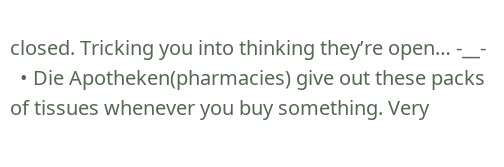closed. Tricking you into thinking they’re open… -__-
  • Die Apotheken(pharmacies) give out these packs of tissues whenever you buy something. Very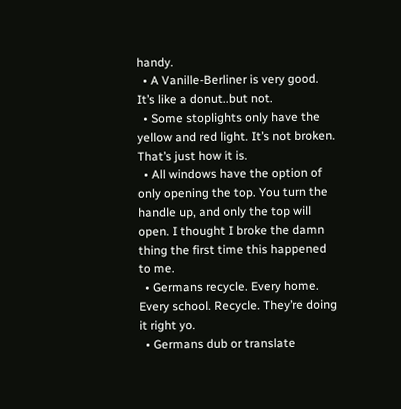handy.
  • A Vanille-Berliner is very good. It’s like a donut..but not.
  • Some stoplights only have the yellow and red light. It’s not broken. That’s just how it is.
  • All windows have the option of only opening the top. You turn the handle up, and only the top will open. I thought I broke the damn thing the first time this happened to me.
  • Germans recycle. Every home. Every school. Recycle. They’re doing it right yo.
  • Germans dub or translate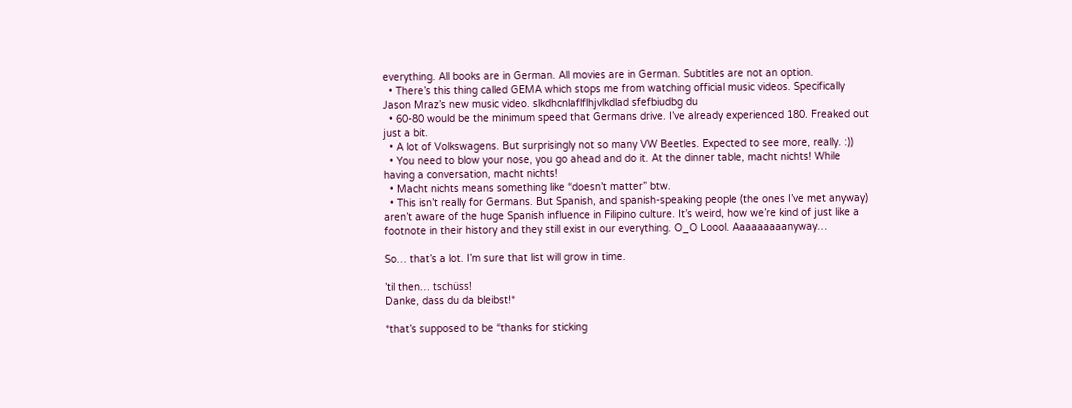everything. All books are in German. All movies are in German. Subtitles are not an option.
  • There’s this thing called GEMA which stops me from watching official music videos. Specifically Jason Mraz’s new music video. slkdhcnlaflflhjvlkdlad sfefbiudbg du
  • 60-80 would be the minimum speed that Germans drive. I’ve already experienced 180. Freaked out just a bit.
  • A lot of Volkswagens. But surprisingly not so many VW Beetles. Expected to see more, really. :))
  • You need to blow your nose, you go ahead and do it. At the dinner table, macht nichts! While having a conversation, macht nichts!
  • Macht nichts means something like “doesn’t matter” btw.
  • This isn’t really for Germans. But Spanish, and spanish-speaking people (the ones I’ve met anyway) aren’t aware of the huge Spanish influence in Filipino culture. It’s weird, how we’re kind of just like a footnote in their history and they still exist in our everything. O_O Loool. Aaaaaaaaanyway…

So… that’s a lot. I’m sure that list will grow in time.

’til then… tschüss!
Danke, dass du da bleibst!*

*that’s supposed to be “thanks for sticking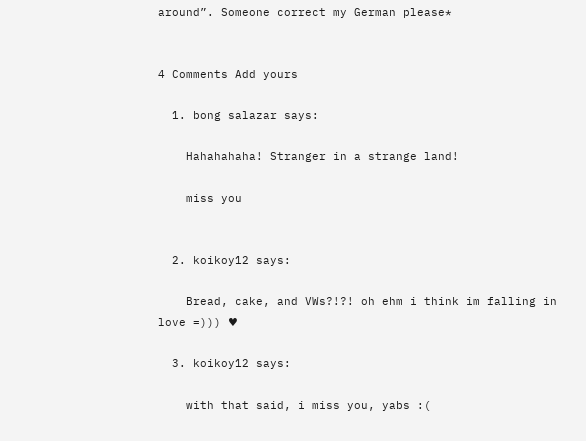around”. Someone correct my German please*


4 Comments Add yours

  1. bong salazar says:

    Hahahahaha! Stranger in a strange land!

    miss you


  2. koikoy12 says:

    Bread, cake, and VWs?!?! oh ehm i think im falling in love =))) ♥

  3. koikoy12 says:

    with that said, i miss you, yabs :(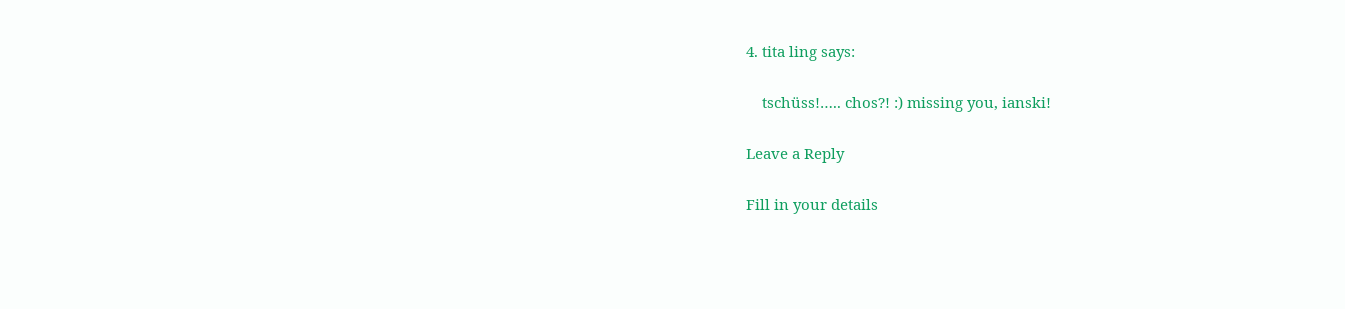4. tita ling says:

    tschüss!….. chos?! :) missing you, ianski!

Leave a Reply

Fill in your details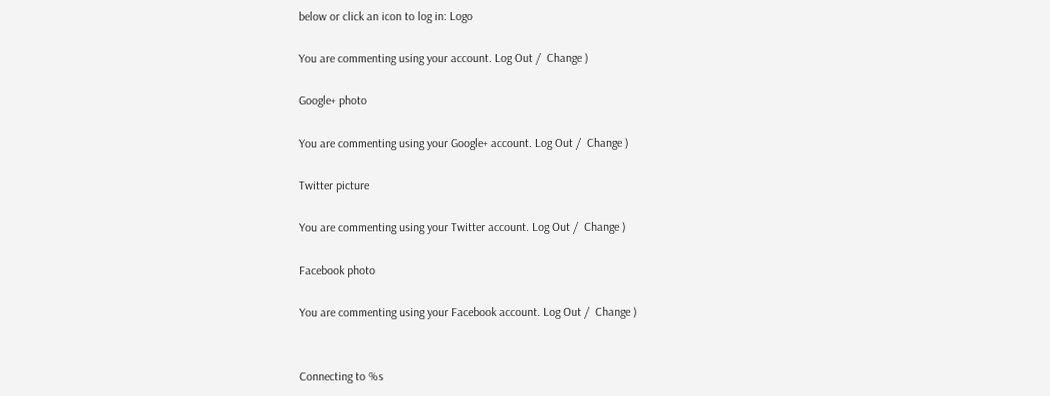below or click an icon to log in: Logo

You are commenting using your account. Log Out /  Change )

Google+ photo

You are commenting using your Google+ account. Log Out /  Change )

Twitter picture

You are commenting using your Twitter account. Log Out /  Change )

Facebook photo

You are commenting using your Facebook account. Log Out /  Change )


Connecting to %s